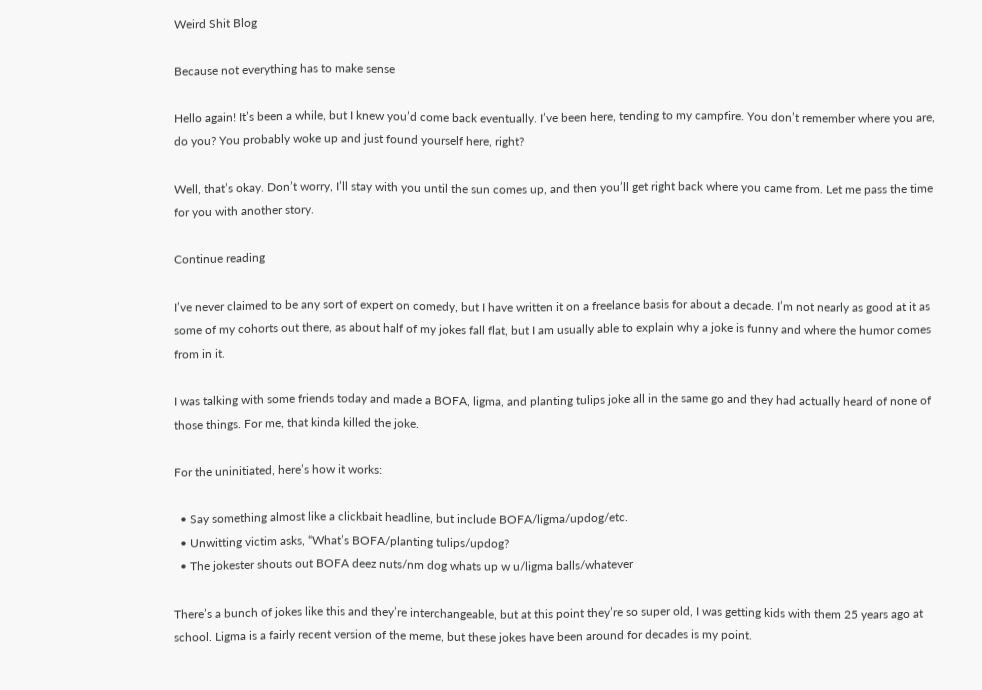Weird Shit Blog

Because not everything has to make sense

Hello again! It’s been a while, but I knew you’d come back eventually. I’ve been here, tending to my campfire. You don’t remember where you are, do you? You probably woke up and just found yourself here, right?

Well, that’s okay. Don’t worry, I’ll stay with you until the sun comes up, and then you’ll get right back where you came from. Let me pass the time for you with another story.

Continue reading

I’ve never claimed to be any sort of expert on comedy, but I have written it on a freelance basis for about a decade. I’m not nearly as good at it as some of my cohorts out there, as about half of my jokes fall flat, but I am usually able to explain why a joke is funny and where the humor comes from in it.

I was talking with some friends today and made a BOFA, ligma, and planting tulips joke all in the same go and they had actually heard of none of those things. For me, that kinda killed the joke.

For the uninitiated, here’s how it works:

  • Say something almost like a clickbait headline, but include BOFA/ligma/updog/etc.
  • Unwitting victim asks, “What’s BOFA/planting tulips/updog?
  • The jokester shouts out BOFA deez nuts/nm dog whats up w u/ligma balls/whatever

There’s a bunch of jokes like this and they’re interchangeable, but at this point they’re so super old, I was getting kids with them 25 years ago at school. Ligma is a fairly recent version of the meme, but these jokes have been around for decades is my point.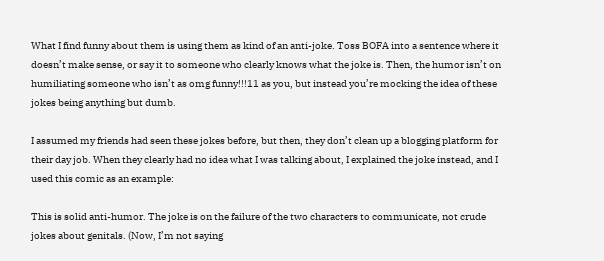What I find funny about them is using them as kind of an anti-joke. Toss BOFA into a sentence where it doesn’t make sense, or say it to someone who clearly knows what the joke is. Then, the humor isn’t on humiliating someone who isn’t as omg funny!!!11 as you, but instead you’re mocking the idea of these jokes being anything but dumb.

I assumed my friends had seen these jokes before, but then, they don’t clean up a blogging platform for their day job. When they clearly had no idea what I was talking about, I explained the joke instead, and I used this comic as an example:

This is solid anti-humor. The joke is on the failure of the two characters to communicate, not crude jokes about genitals. (Now, I’m not saying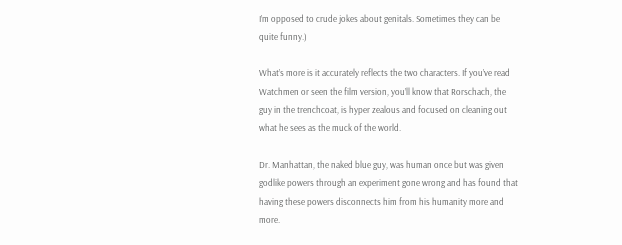I’m opposed to crude jokes about genitals. Sometimes they can be quite funny.)

What’s more is it accurately reflects the two characters. If you’ve read Watchmen or seen the film version, you’ll know that Rorschach, the guy in the trenchcoat, is hyper zealous and focused on cleaning out what he sees as the muck of the world.

Dr. Manhattan, the naked blue guy, was human once but was given godlike powers through an experiment gone wrong and has found that having these powers disconnects him from his humanity more and more.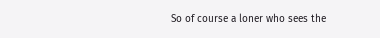So of course a loner who sees the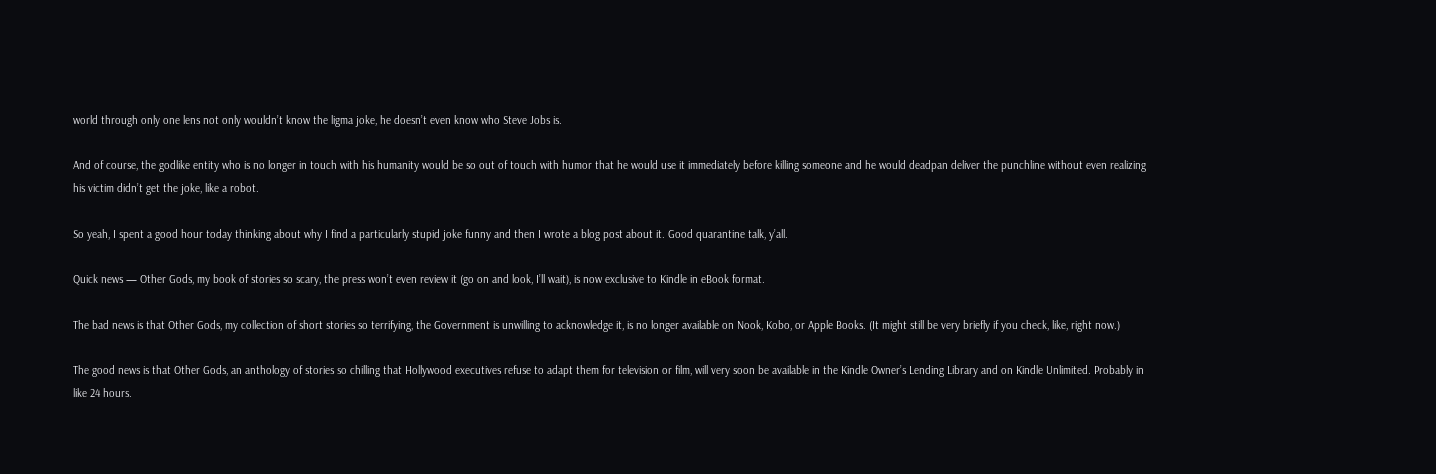world through only one lens not only wouldn’t know the ligma joke, he doesn’t even know who Steve Jobs is.

And of course, the godlike entity who is no longer in touch with his humanity would be so out of touch with humor that he would use it immediately before killing someone and he would deadpan deliver the punchline without even realizing his victim didn’t get the joke, like a robot.

So yeah, I spent a good hour today thinking about why I find a particularly stupid joke funny and then I wrote a blog post about it. Good quarantine talk, y’all.

Quick news — Other Gods, my book of stories so scary, the press won’t even review it (go on and look, I’ll wait), is now exclusive to Kindle in eBook format.

The bad news is that Other Gods, my collection of short stories so terrifying, the Government is unwilling to acknowledge it, is no longer available on Nook, Kobo, or Apple Books. (It might still be very briefly if you check, like, right now.)

The good news is that Other Gods, an anthology of stories so chilling that Hollywood executives refuse to adapt them for television or film, will very soon be available in the Kindle Owner’s Lending Library and on Kindle Unlimited. Probably in like 24 hours.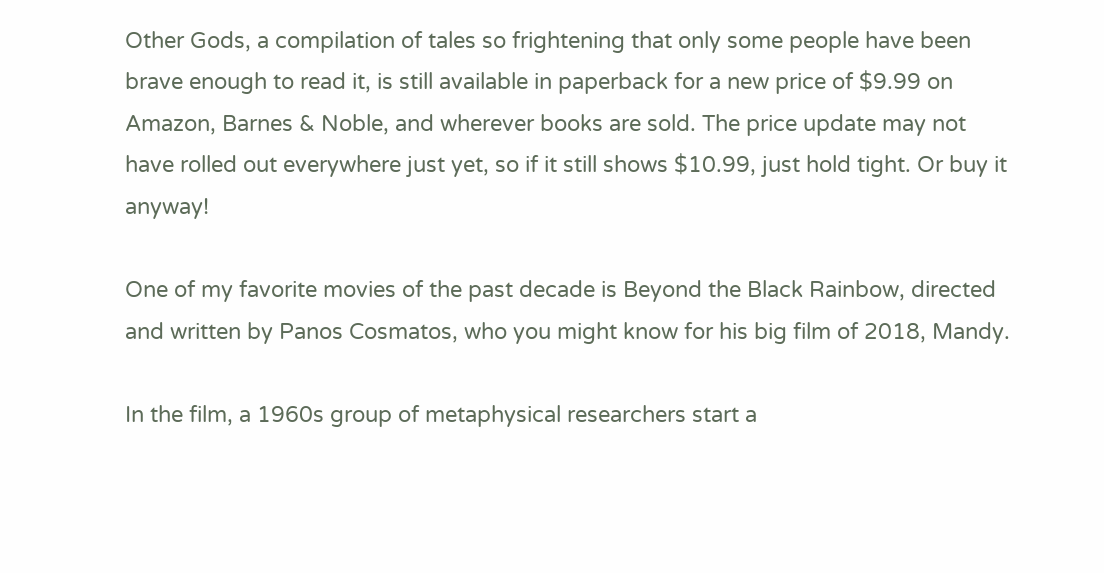Other Gods, a compilation of tales so frightening that only some people have been brave enough to read it, is still available in paperback for a new price of $9.99 on Amazon, Barnes & Noble, and wherever books are sold. The price update may not have rolled out everywhere just yet, so if it still shows $10.99, just hold tight. Or buy it anyway!

One of my favorite movies of the past decade is Beyond the Black Rainbow, directed and written by Panos Cosmatos, who you might know for his big film of 2018, Mandy.

In the film, a 1960s group of metaphysical researchers start a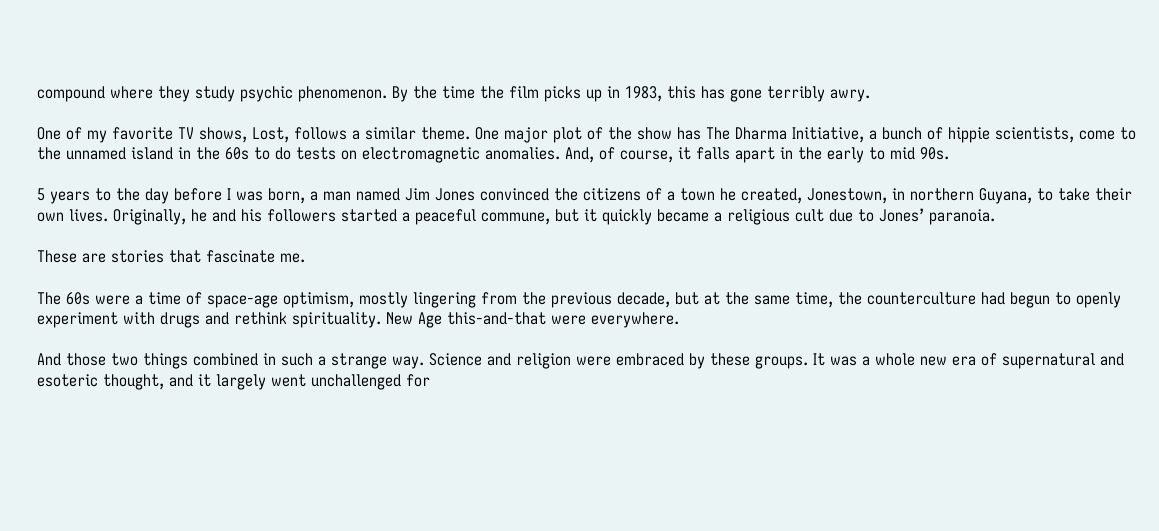compound where they study psychic phenomenon. By the time the film picks up in 1983, this has gone terribly awry.

One of my favorite TV shows, Lost, follows a similar theme. One major plot of the show has The Dharma Initiative, a bunch of hippie scientists, come to the unnamed island in the 60s to do tests on electromagnetic anomalies. And, of course, it falls apart in the early to mid 90s.

5 years to the day before I was born, a man named Jim Jones convinced the citizens of a town he created, Jonestown, in northern Guyana, to take their own lives. Originally, he and his followers started a peaceful commune, but it quickly became a religious cult due to Jones’ paranoia.

These are stories that fascinate me.

The 60s were a time of space-age optimism, mostly lingering from the previous decade, but at the same time, the counterculture had begun to openly experiment with drugs and rethink spirituality. New Age this-and-that were everywhere.

And those two things combined in such a strange way. Science and religion were embraced by these groups. It was a whole new era of supernatural and esoteric thought, and it largely went unchallenged for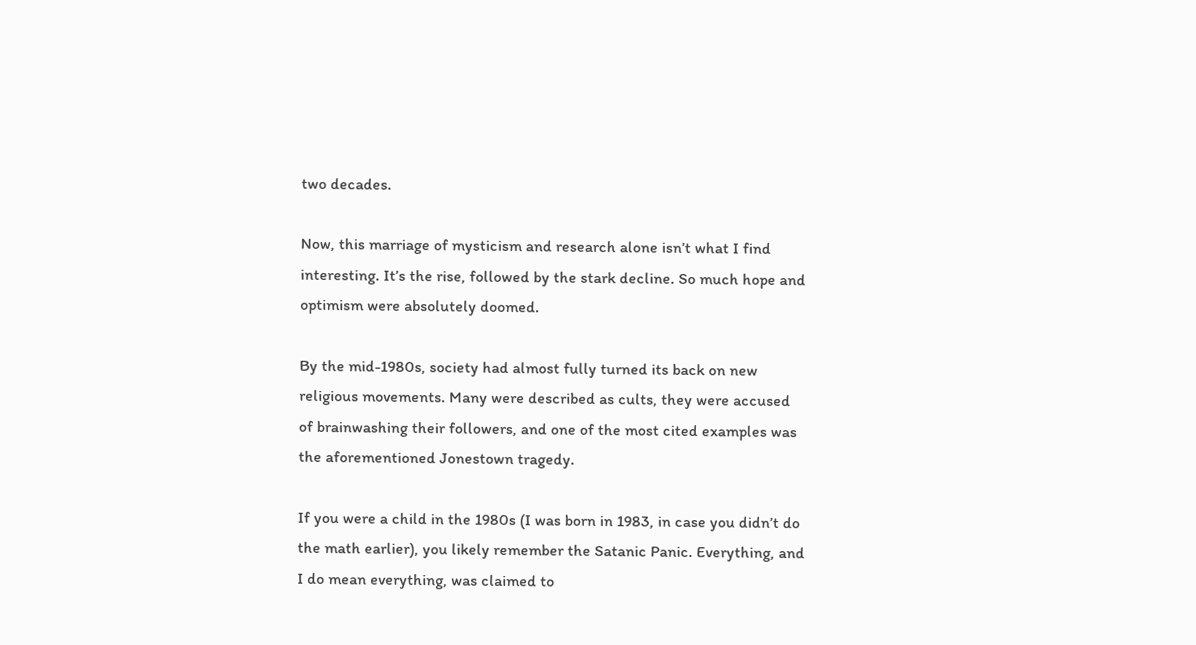two decades.

Now, this marriage of mysticism and research alone isn’t what I find interesting. It’s the rise, followed by the stark decline. So much hope and optimism were absolutely doomed.

By the mid-1980s, society had almost fully turned its back on new religious movements. Many were described as cults, they were accused of brainwashing their followers, and one of the most cited examples was the aforementioned Jonestown tragedy.

If you were a child in the 1980s (I was born in 1983, in case you didn’t do the math earlier), you likely remember the Satanic Panic. Everything, and I do mean everything, was claimed to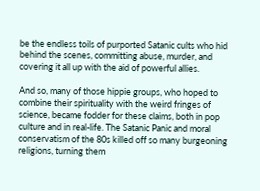be the endless toils of purported Satanic cults who hid behind the scenes, committing abuse, murder, and covering it all up with the aid of powerful allies.

And so, many of those hippie groups, who hoped to combine their spirituality with the weird fringes of science, became fodder for these claims, both in pop culture and in real-life. The Satanic Panic and moral conservatism of the 80s killed off so many burgeoning religions, turning them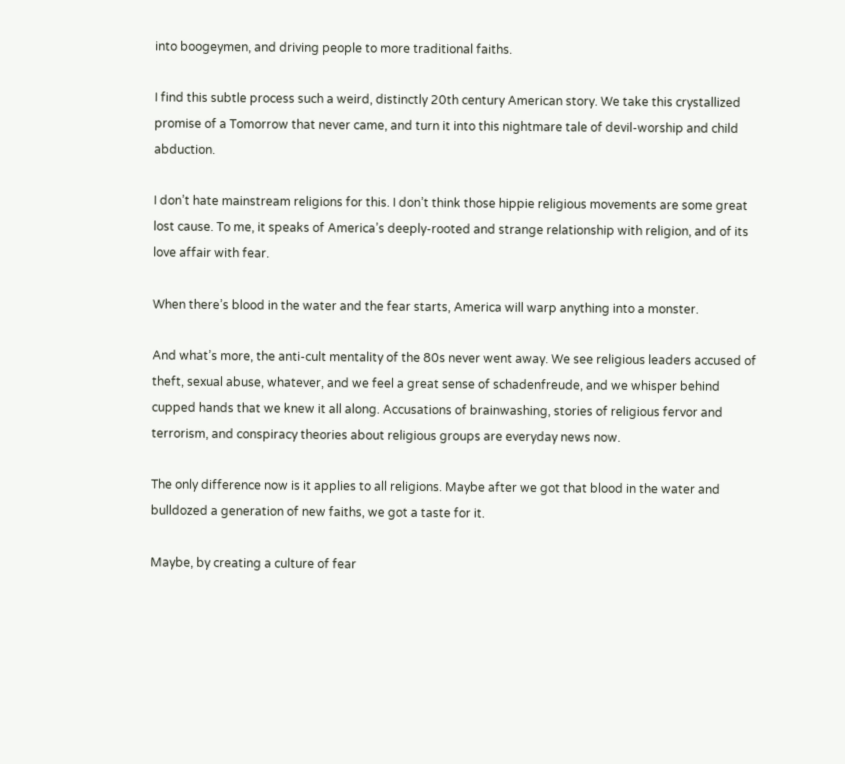into boogeymen, and driving people to more traditional faiths.

I find this subtle process such a weird, distinctly 20th century American story. We take this crystallized promise of a Tomorrow that never came, and turn it into this nightmare tale of devil-worship and child abduction.

I don’t hate mainstream religions for this. I don’t think those hippie religious movements are some great lost cause. To me, it speaks of America’s deeply-rooted and strange relationship with religion, and of its love affair with fear.

When there’s blood in the water and the fear starts, America will warp anything into a monster.

And what’s more, the anti-cult mentality of the 80s never went away. We see religious leaders accused of theft, sexual abuse, whatever, and we feel a great sense of schadenfreude, and we whisper behind cupped hands that we knew it all along. Accusations of brainwashing, stories of religious fervor and terrorism, and conspiracy theories about religious groups are everyday news now.

The only difference now is it applies to all religions. Maybe after we got that blood in the water and bulldozed a generation of new faiths, we got a taste for it.

Maybe, by creating a culture of fear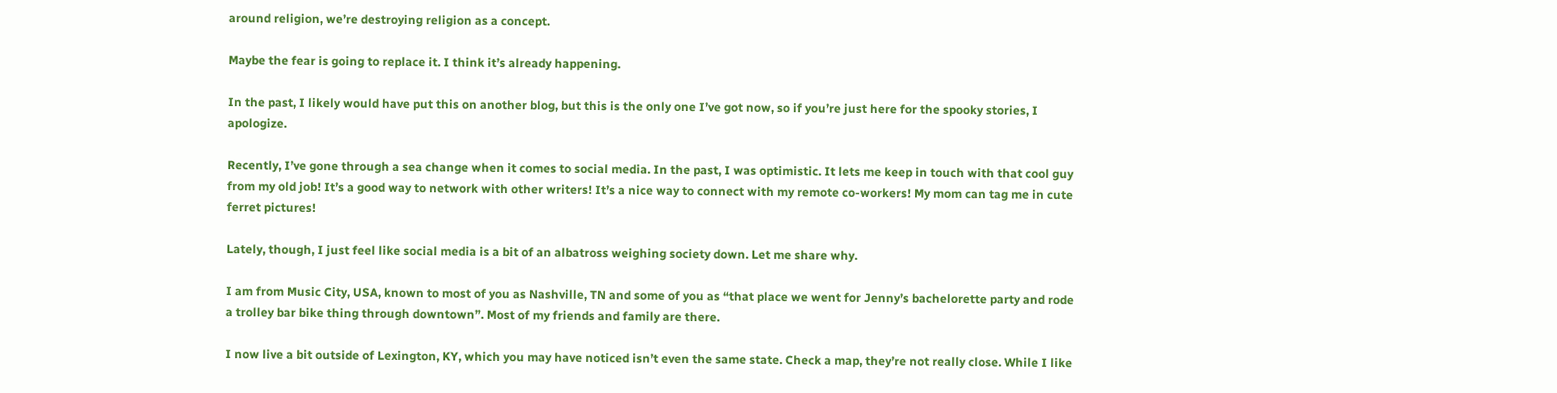around religion, we’re destroying religion as a concept.

Maybe the fear is going to replace it. I think it’s already happening.

In the past, I likely would have put this on another blog, but this is the only one I’ve got now, so if you’re just here for the spooky stories, I apologize.

Recently, I’ve gone through a sea change when it comes to social media. In the past, I was optimistic. It lets me keep in touch with that cool guy from my old job! It’s a good way to network with other writers! It’s a nice way to connect with my remote co-workers! My mom can tag me in cute ferret pictures!

Lately, though, I just feel like social media is a bit of an albatross weighing society down. Let me share why.

I am from Music City, USA, known to most of you as Nashville, TN and some of you as “that place we went for Jenny’s bachelorette party and rode a trolley bar bike thing through downtown”. Most of my friends and family are there.

I now live a bit outside of Lexington, KY, which you may have noticed isn’t even the same state. Check a map, they’re not really close. While I like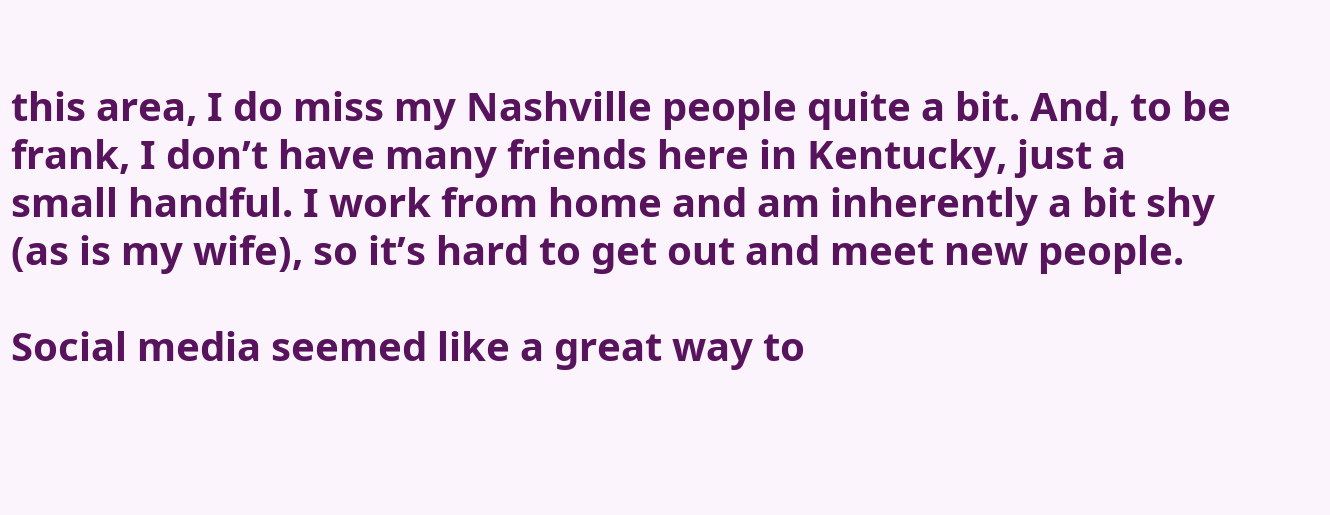this area, I do miss my Nashville people quite a bit. And, to be frank, I don’t have many friends here in Kentucky, just a small handful. I work from home and am inherently a bit shy (as is my wife), so it’s hard to get out and meet new people.

Social media seemed like a great way to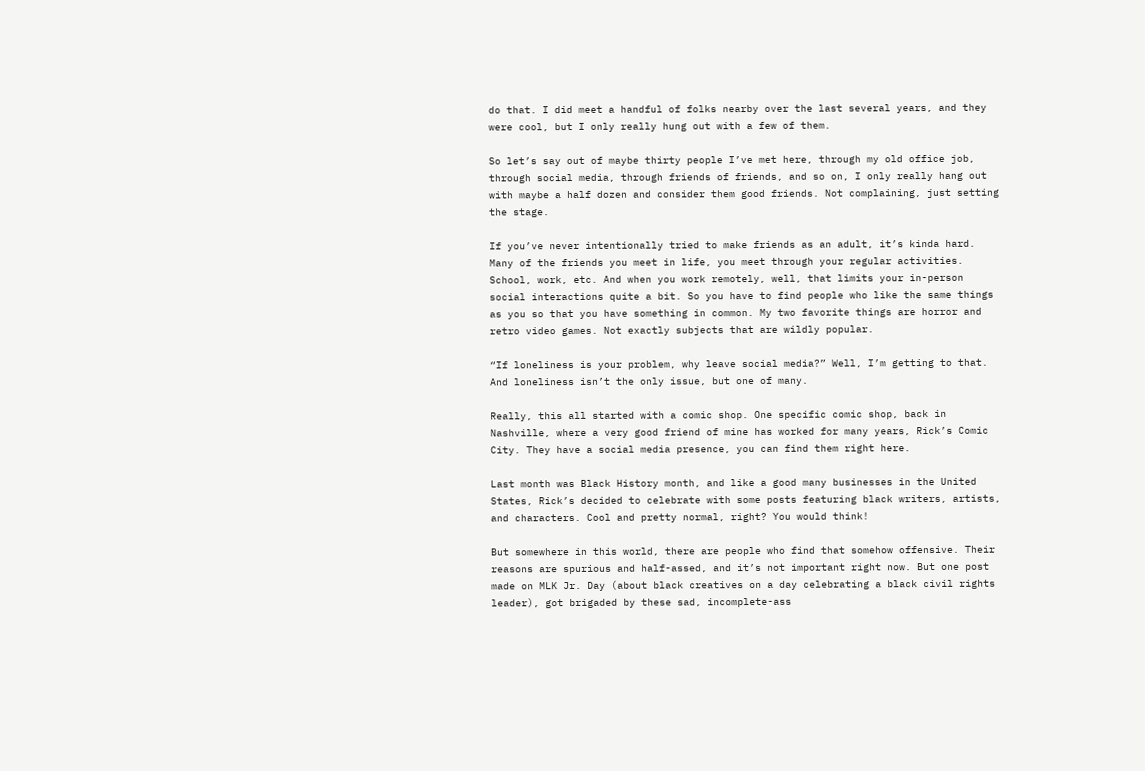do that. I did meet a handful of folks nearby over the last several years, and they were cool, but I only really hung out with a few of them.

So let’s say out of maybe thirty people I’ve met here, through my old office job, through social media, through friends of friends, and so on, I only really hang out with maybe a half dozen and consider them good friends. Not complaining, just setting the stage.

If you’ve never intentionally tried to make friends as an adult, it’s kinda hard. Many of the friends you meet in life, you meet through your regular activities. School, work, etc. And when you work remotely, well, that limits your in-person social interactions quite a bit. So you have to find people who like the same things as you so that you have something in common. My two favorite things are horror and retro video games. Not exactly subjects that are wildly popular.

“If loneliness is your problem, why leave social media?” Well, I’m getting to that. And loneliness isn’t the only issue, but one of many.

Really, this all started with a comic shop. One specific comic shop, back in Nashville, where a very good friend of mine has worked for many years, Rick’s Comic City. They have a social media presence, you can find them right here.

Last month was Black History month, and like a good many businesses in the United States, Rick’s decided to celebrate with some posts featuring black writers, artists, and characters. Cool and pretty normal, right? You would think!

But somewhere in this world, there are people who find that somehow offensive. Their reasons are spurious and half-assed, and it’s not important right now. But one post made on MLK Jr. Day (about black creatives on a day celebrating a black civil rights leader), got brigaded by these sad, incomplete-ass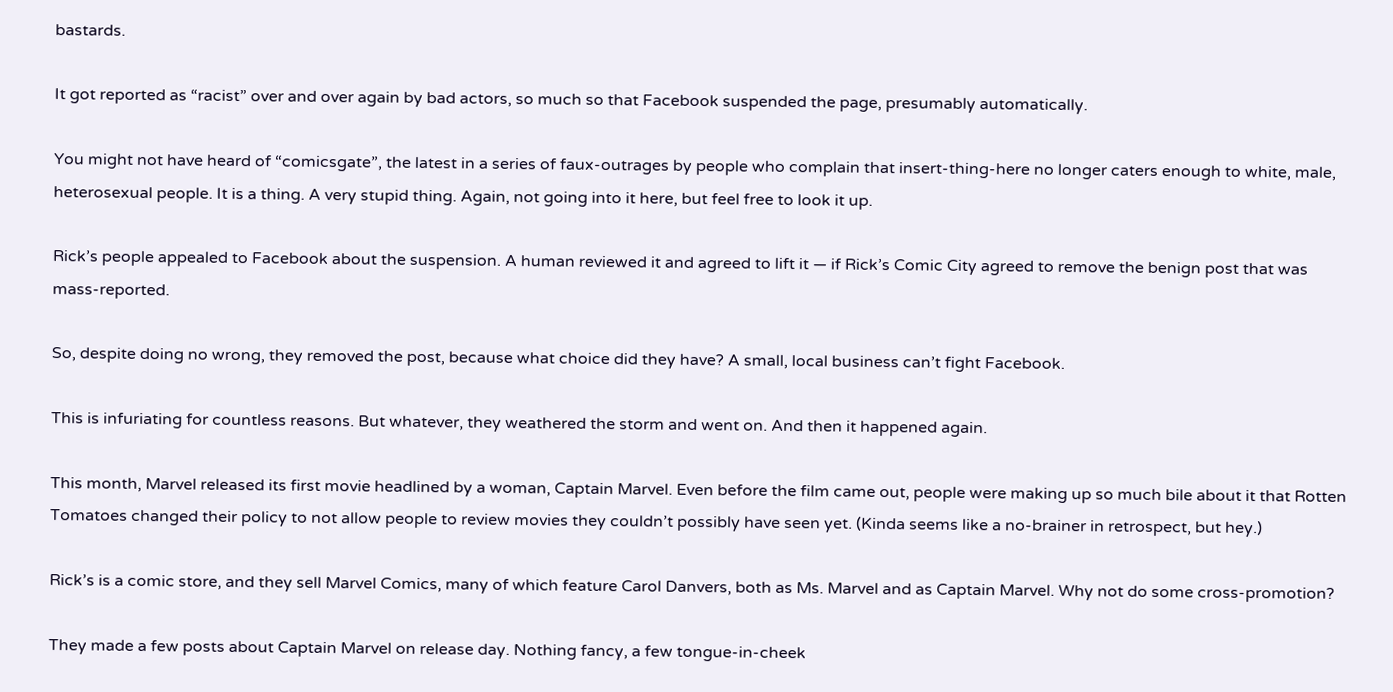bastards.

It got reported as “racist” over and over again by bad actors, so much so that Facebook suspended the page, presumably automatically.

You might not have heard of “comicsgate”, the latest in a series of faux-outrages by people who complain that insert-thing-here no longer caters enough to white, male, heterosexual people. It is a thing. A very stupid thing. Again, not going into it here, but feel free to look it up.

Rick’s people appealed to Facebook about the suspension. A human reviewed it and agreed to lift it — if Rick’s Comic City agreed to remove the benign post that was mass-reported.

So, despite doing no wrong, they removed the post, because what choice did they have? A small, local business can’t fight Facebook.

This is infuriating for countless reasons. But whatever, they weathered the storm and went on. And then it happened again.

This month, Marvel released its first movie headlined by a woman, Captain Marvel. Even before the film came out, people were making up so much bile about it that Rotten Tomatoes changed their policy to not allow people to review movies they couldn’t possibly have seen yet. (Kinda seems like a no-brainer in retrospect, but hey.)

Rick’s is a comic store, and they sell Marvel Comics, many of which feature Carol Danvers, both as Ms. Marvel and as Captain Marvel. Why not do some cross-promotion?

They made a few posts about Captain Marvel on release day. Nothing fancy, a few tongue-in-cheek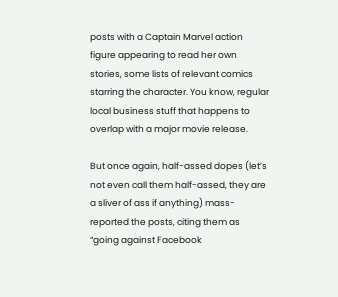posts with a Captain Marvel action figure appearing to read her own stories, some lists of relevant comics starring the character. You know, regular local business stuff that happens to overlap with a major movie release.

But once again, half-assed dopes (let’s not even call them half-assed, they are a sliver of ass if anything) mass-reported the posts, citing them as “going against Facebook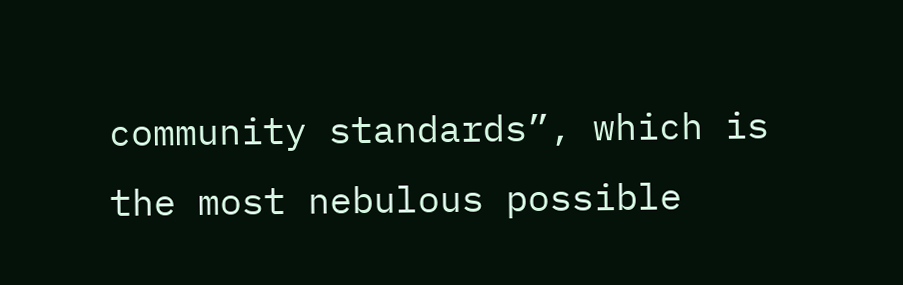community standards”, which is the most nebulous possible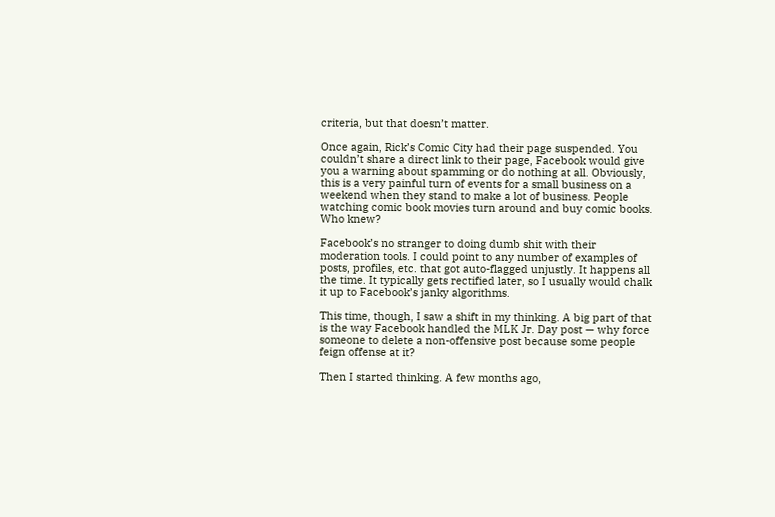criteria, but that doesn’t matter.

Once again, Rick’s Comic City had their page suspended. You couldn’t share a direct link to their page, Facebook would give you a warning about spamming or do nothing at all. Obviously, this is a very painful turn of events for a small business on a weekend when they stand to make a lot of business. People watching comic book movies turn around and buy comic books. Who knew?

Facebook’s no stranger to doing dumb shit with their moderation tools. I could point to any number of examples of posts, profiles, etc. that got auto-flagged unjustly. It happens all the time. It typically gets rectified later, so I usually would chalk it up to Facebook’s janky algorithms.

This time, though, I saw a shift in my thinking. A big part of that is the way Facebook handled the MLK Jr. Day post — why force someone to delete a non-offensive post because some people feign offense at it?

Then I started thinking. A few months ago,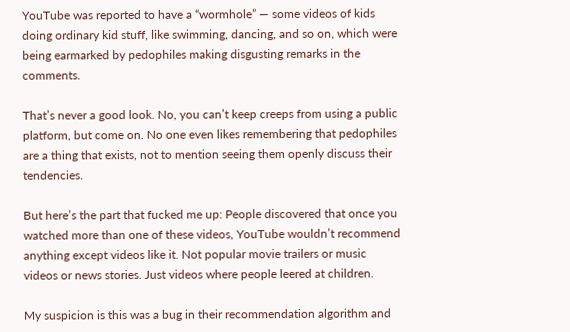YouTube was reported to have a “wormhole” — some videos of kids doing ordinary kid stuff, like swimming, dancing, and so on, which were being earmarked by pedophiles making disgusting remarks in the comments.

That’s never a good look. No, you can’t keep creeps from using a public platform, but come on. No one even likes remembering that pedophiles are a thing that exists, not to mention seeing them openly discuss their tendencies.

But here’s the part that fucked me up: People discovered that once you watched more than one of these videos, YouTube wouldn’t recommend anything except videos like it. Not popular movie trailers or music videos or news stories. Just videos where people leered at children.

My suspicion is this was a bug in their recommendation algorithm and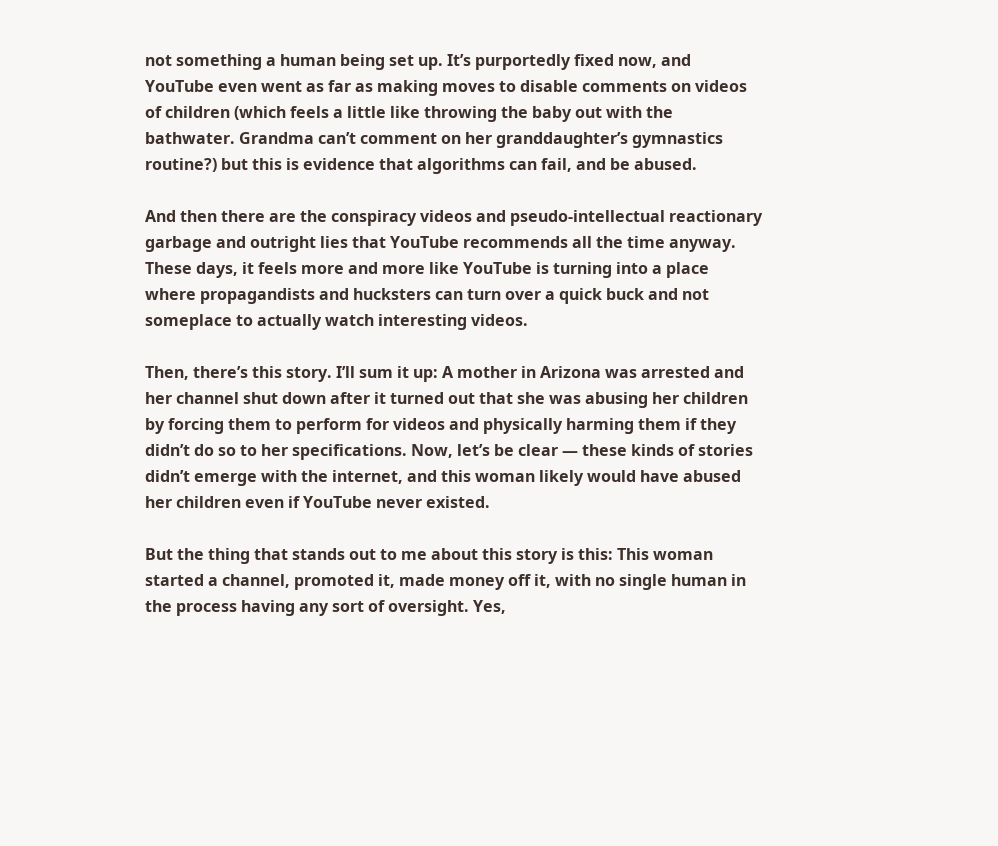not something a human being set up. It’s purportedly fixed now, and YouTube even went as far as making moves to disable comments on videos of children (which feels a little like throwing the baby out with the bathwater. Grandma can’t comment on her granddaughter’s gymnastics routine?) but this is evidence that algorithms can fail, and be abused.

And then there are the conspiracy videos and pseudo-intellectual reactionary garbage and outright lies that YouTube recommends all the time anyway. These days, it feels more and more like YouTube is turning into a place where propagandists and hucksters can turn over a quick buck and not someplace to actually watch interesting videos.

Then, there’s this story. I’ll sum it up: A mother in Arizona was arrested and her channel shut down after it turned out that she was abusing her children by forcing them to perform for videos and physically harming them if they didn’t do so to her specifications. Now, let’s be clear — these kinds of stories didn’t emerge with the internet, and this woman likely would have abused her children even if YouTube never existed.

But the thing that stands out to me about this story is this: This woman started a channel, promoted it, made money off it, with no single human in the process having any sort of oversight. Yes,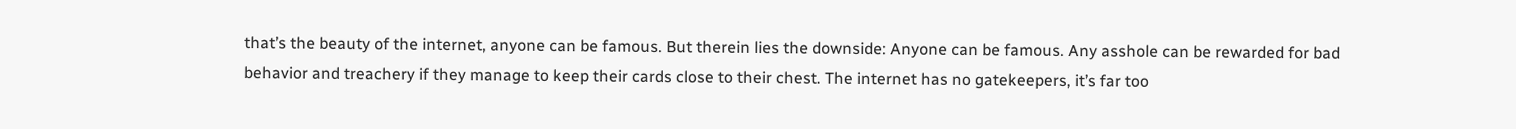that’s the beauty of the internet, anyone can be famous. But therein lies the downside: Anyone can be famous. Any asshole can be rewarded for bad behavior and treachery if they manage to keep their cards close to their chest. The internet has no gatekeepers, it’s far too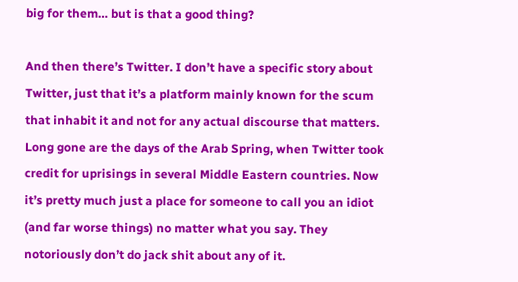big for them… but is that a good thing?

And then there’s Twitter. I don’t have a specific story about Twitter, just that it’s a platform mainly known for the scum that inhabit it and not for any actual discourse that matters. Long gone are the days of the Arab Spring, when Twitter took credit for uprisings in several Middle Eastern countries. Now it’s pretty much just a place for someone to call you an idiot (and far worse things) no matter what you say. They notoriously don’t do jack shit about any of it.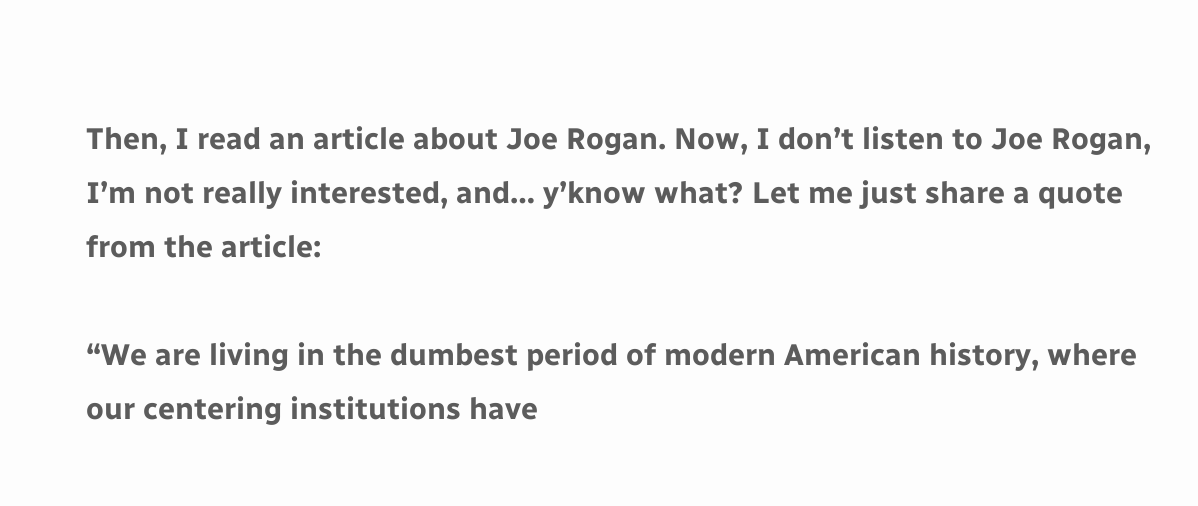Then, I read an article about Joe Rogan. Now, I don’t listen to Joe Rogan, I’m not really interested, and… y’know what? Let me just share a quote from the article:

“We are living in the dumbest period of modern American history, where our centering institutions have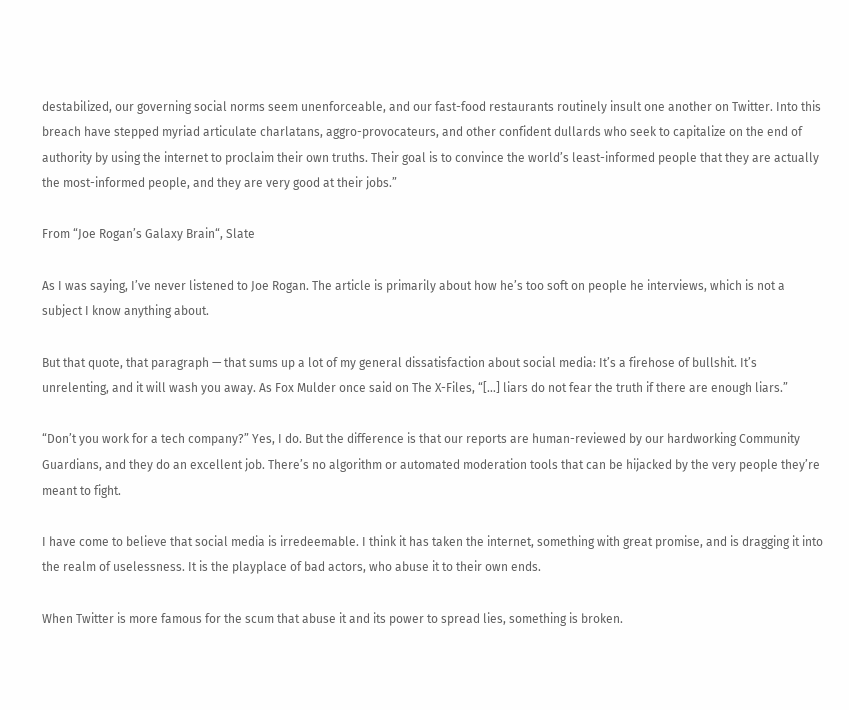destabilized, our governing social norms seem unenforceable, and our fast-food restaurants routinely insult one another on Twitter. Into this breach have stepped myriad articulate charlatans, aggro-provocateurs, and other confident dullards who seek to capitalize on the end of authority by using the internet to proclaim their own truths. Their goal is to convince the world’s least-informed people that they are actually the most-informed people, and they are very good at their jobs.”

From “Joe Rogan’s Galaxy Brain“, Slate

As I was saying, I’ve never listened to Joe Rogan. The article is primarily about how he’s too soft on people he interviews, which is not a subject I know anything about.

But that quote, that paragraph — that sums up a lot of my general dissatisfaction about social media: It’s a firehose of bullshit. It’s unrelenting, and it will wash you away. As Fox Mulder once said on The X-Files, “[…] liars do not fear the truth if there are enough liars.”

“Don’t you work for a tech company?” Yes, I do. But the difference is that our reports are human-reviewed by our hardworking Community Guardians, and they do an excellent job. There’s no algorithm or automated moderation tools that can be hijacked by the very people they’re meant to fight.

I have come to believe that social media is irredeemable. I think it has taken the internet, something with great promise, and is dragging it into the realm of uselessness. It is the playplace of bad actors, who abuse it to their own ends.

When Twitter is more famous for the scum that abuse it and its power to spread lies, something is broken.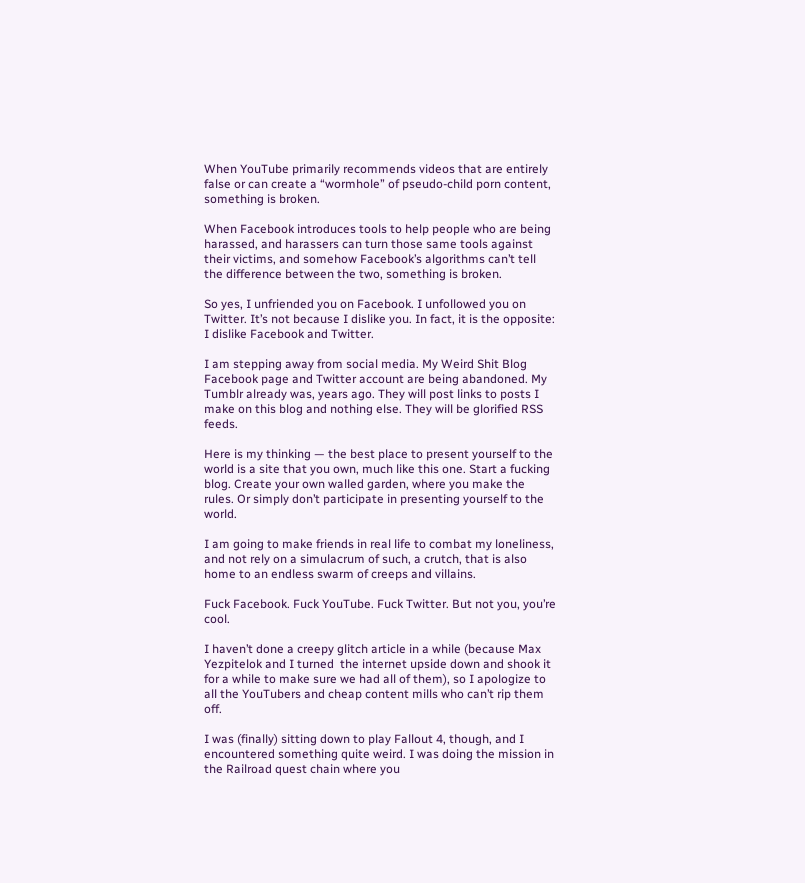When YouTube primarily recommends videos that are entirely false or can create a “wormhole” of pseudo-child porn content, something is broken.

When Facebook introduces tools to help people who are being harassed, and harassers can turn those same tools against their victims, and somehow Facebook’s algorithms can’t tell the difference between the two, something is broken.

So yes, I unfriended you on Facebook. I unfollowed you on Twitter. It’s not because I dislike you. In fact, it is the opposite: I dislike Facebook and Twitter.

I am stepping away from social media. My Weird Shit Blog Facebook page and Twitter account are being abandoned. My Tumblr already was, years ago. They will post links to posts I make on this blog and nothing else. They will be glorified RSS feeds.

Here is my thinking — the best place to present yourself to the world is a site that you own, much like this one. Start a fucking blog. Create your own walled garden, where you make the rules. Or simply don’t participate in presenting yourself to the world.

I am going to make friends in real life to combat my loneliness, and not rely on a simulacrum of such, a crutch, that is also home to an endless swarm of creeps and villains.

Fuck Facebook. Fuck YouTube. Fuck Twitter. But not you, you’re cool.

I haven’t done a creepy glitch article in a while (because Max Yezpitelok and I turned  the internet upside down and shook it for a while to make sure we had all of them), so I apologize to all the YouTubers and cheap content mills who can’t rip them off.

I was (finally) sitting down to play Fallout 4, though, and I encountered something quite weird. I was doing the mission in the Railroad quest chain where you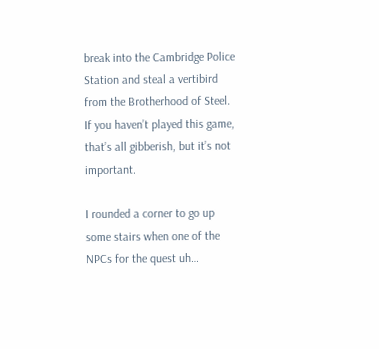break into the Cambridge Police Station and steal a vertibird from the Brotherhood of Steel. If you haven’t played this game, that’s all gibberish, but it’s not important.

I rounded a corner to go up some stairs when one of the NPCs for the quest uh…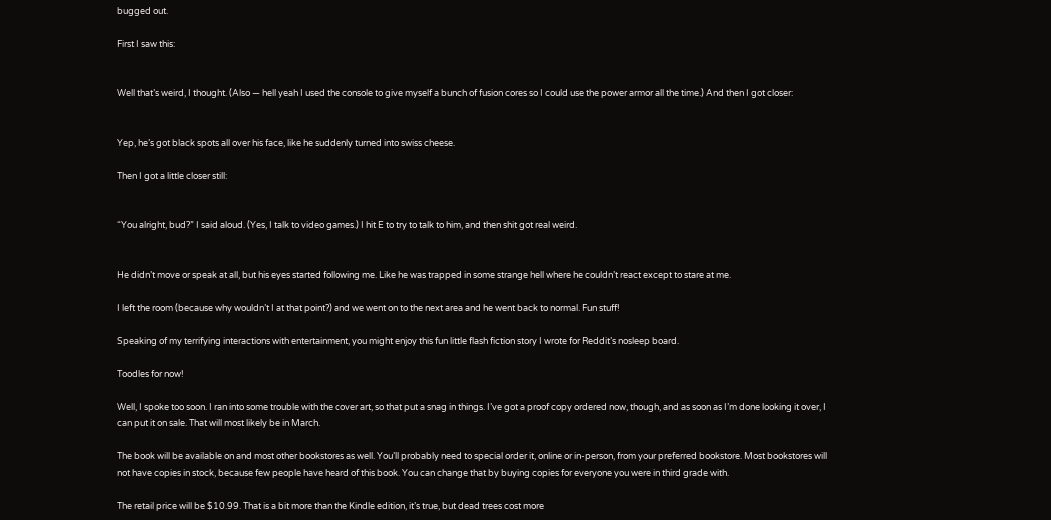bugged out.

First I saw this:


Well that’s weird, I thought. (Also — hell yeah I used the console to give myself a bunch of fusion cores so I could use the power armor all the time.) And then I got closer:


Yep, he’s got black spots all over his face, like he suddenly turned into swiss cheese.

Then I got a little closer still:


“You alright, bud?” I said aloud. (Yes, I talk to video games.) I hit E to try to talk to him, and then shit got real weird.


He didn’t move or speak at all, but his eyes started following me. Like he was trapped in some strange hell where he couldn’t react except to stare at me.

I left the room (because why wouldn’t I at that point?) and we went on to the next area and he went back to normal. Fun stuff!

Speaking of my terrifying interactions with entertainment, you might enjoy this fun little flash fiction story I wrote for Reddit’s nosleep board.

Toodles for now!

Well, I spoke too soon. I ran into some trouble with the cover art, so that put a snag in things. I’ve got a proof copy ordered now, though, and as soon as I’m done looking it over, I can put it on sale. That will most likely be in March.

The book will be available on and most other bookstores as well. You’ll probably need to special order it, online or in-person, from your preferred bookstore. Most bookstores will not have copies in stock, because few people have heard of this book. You can change that by buying copies for everyone you were in third grade with.

The retail price will be $10.99. That is a bit more than the Kindle edition, it’s true, but dead trees cost more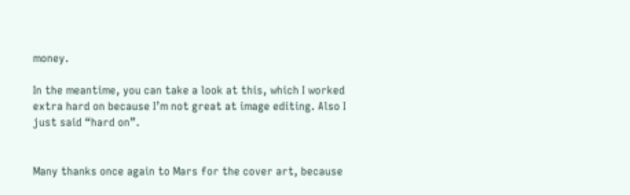money.

In the meantime, you can take a look at this, which I worked extra hard on because I’m not great at image editing. Also I just said “hard on”.


Many thanks once again to Mars for the cover art, because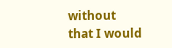without that I would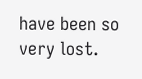have been so very lost.